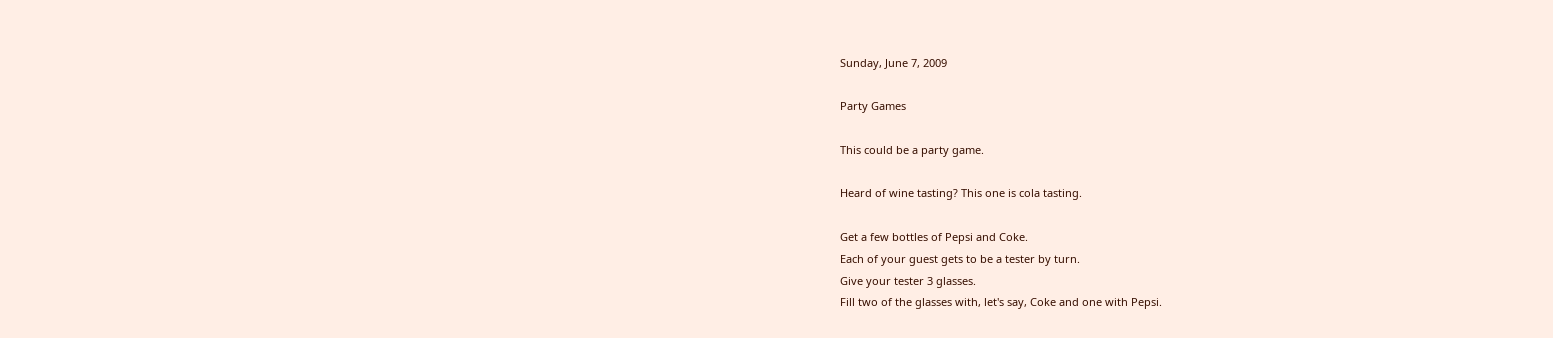Sunday, June 7, 2009

Party Games

This could be a party game.

Heard of wine tasting? This one is cola tasting.

Get a few bottles of Pepsi and Coke.
Each of your guest gets to be a tester by turn.
Give your tester 3 glasses.
Fill two of the glasses with, let's say, Coke and one with Pepsi.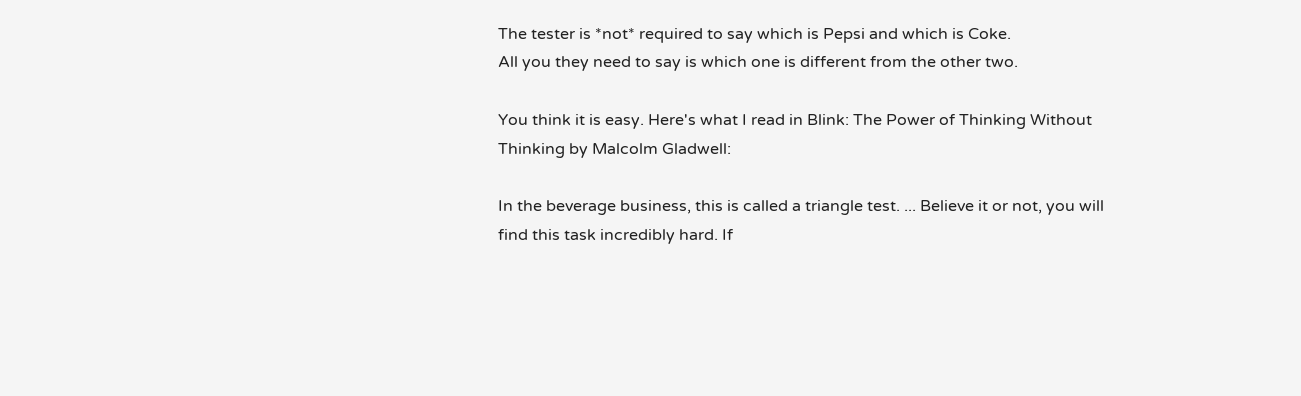The tester is *not* required to say which is Pepsi and which is Coke.
All you they need to say is which one is different from the other two.

You think it is easy. Here's what I read in Blink: The Power of Thinking Without Thinking by Malcolm Gladwell:

In the beverage business, this is called a triangle test. ... Believe it or not, you will find this task incredibly hard. If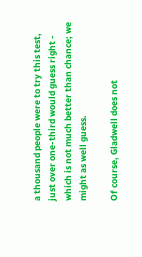a thousand people were to try this test, just over one-third would guess right - which is not much better than chance; we might as well guess.

Of course, Gladwell does not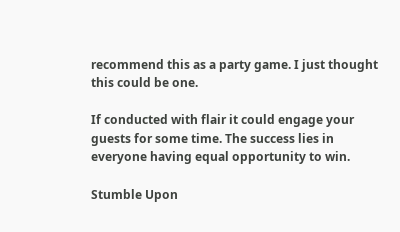recommend this as a party game. I just thought this could be one.

If conducted with flair it could engage your guests for some time. The success lies in everyone having equal opportunity to win.

Stumble Upon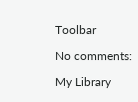Toolbar

No comments:

My Library